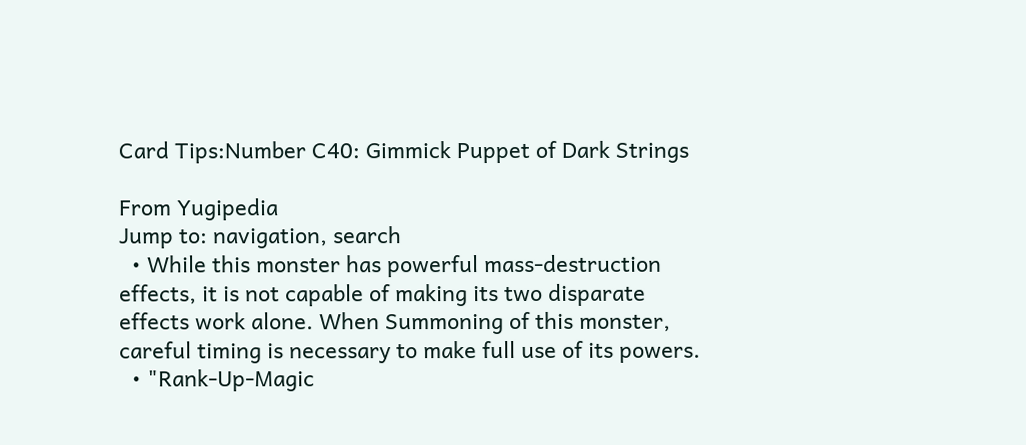Card Tips:Number C40: Gimmick Puppet of Dark Strings

From Yugipedia
Jump to: navigation, search
  • While this monster has powerful mass-destruction effects, it is not capable of making its two disparate effects work alone. When Summoning of this monster, careful timing is necessary to make full use of its powers.
  • "Rank-Up-Magic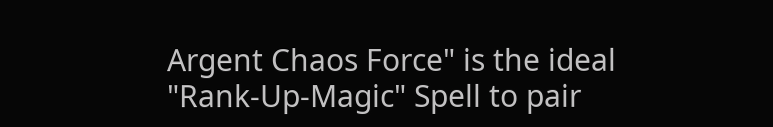Argent Chaos Force" is the ideal "Rank-Up-Magic" Spell to pair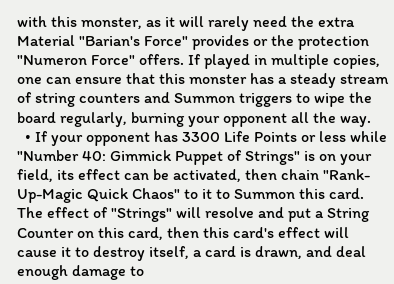with this monster, as it will rarely need the extra Material "Barian's Force" provides or the protection "Numeron Force" offers. If played in multiple copies, one can ensure that this monster has a steady stream of string counters and Summon triggers to wipe the board regularly, burning your opponent all the way.
  • If your opponent has 3300 Life Points or less while "Number 40: Gimmick Puppet of Strings" is on your field, its effect can be activated, then chain "Rank-Up-Magic Quick Chaos" to it to Summon this card. The effect of "Strings" will resolve and put a String Counter on this card, then this card's effect will cause it to destroy itself, a card is drawn, and deal enough damage to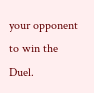your opponent to win the Duel.